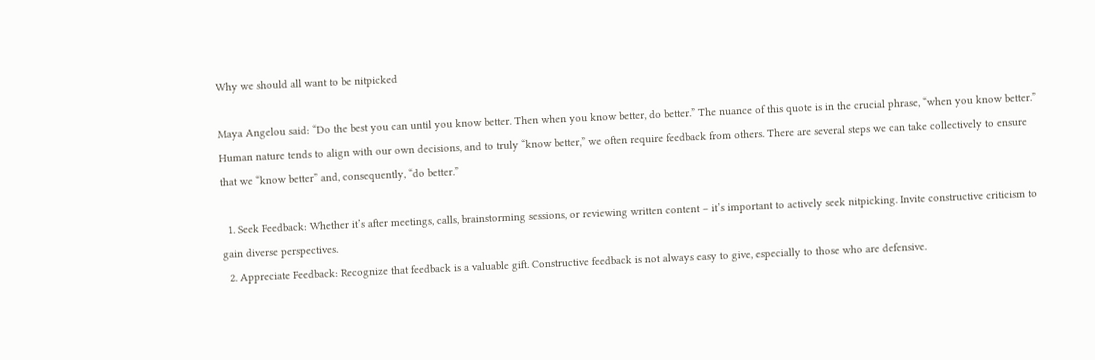Why we should all want to be nitpicked

Maya Angelou said: “Do the best you can until you know better. Then when you know better, do better.” The nuance of this quote is in the crucial phrase, “when you know better.” Human nature tends to align with our own decisions, and to truly “know better,” we often require feedback from others. There are several steps we can take collectively to ensure that we “know better” and, consequently, “do better.”

  1. Seek Feedback: Whether it’s after meetings, calls, brainstorming sessions, or reviewing written content – it’s important to actively seek nitpicking. Invite constructive criticism to gain diverse perspectives.
  2. Appreciate Feedback: Recognize that feedback is a valuable gift. Constructive feedback is not always easy to give, especially to those who are defensive.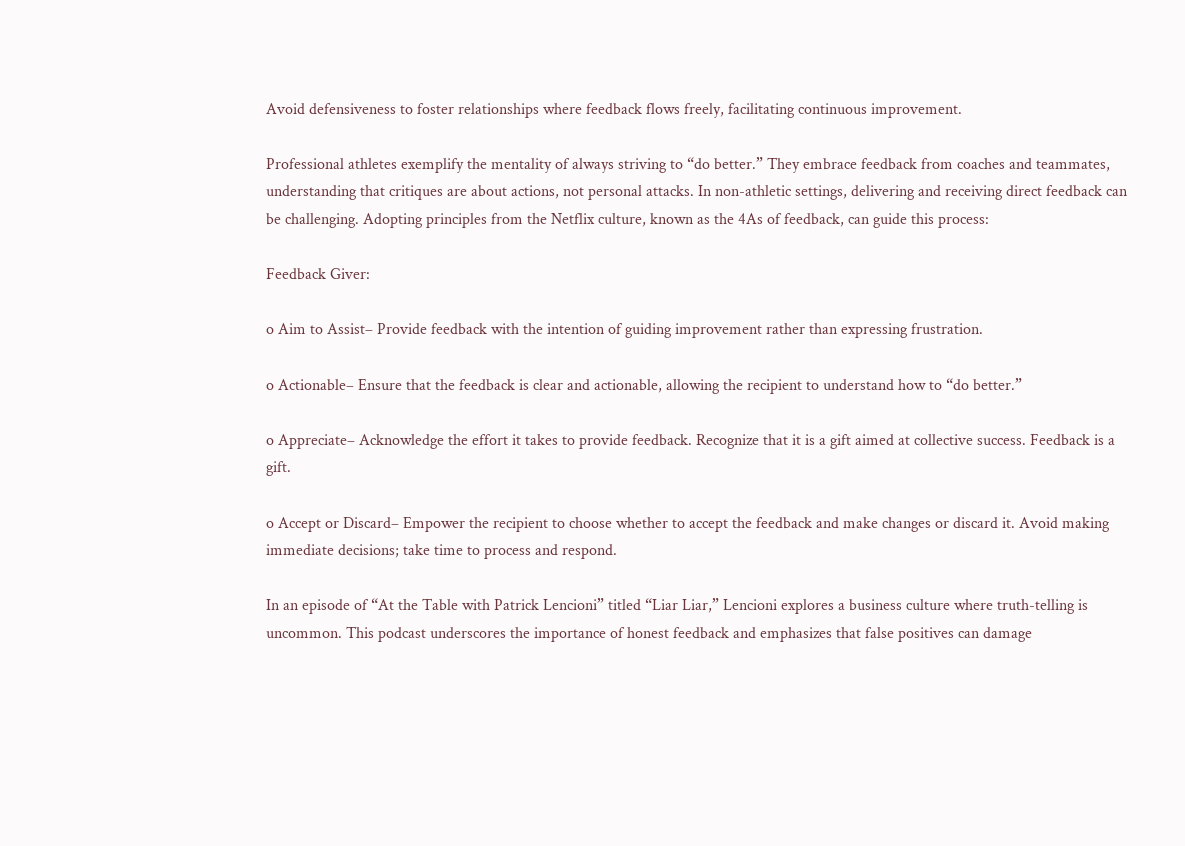Avoid defensiveness to foster relationships where feedback flows freely, facilitating continuous improvement.

Professional athletes exemplify the mentality of always striving to “do better.” They embrace feedback from coaches and teammates, understanding that critiques are about actions, not personal attacks. In non-athletic settings, delivering and receiving direct feedback can be challenging. Adopting principles from the Netflix culture, known as the 4As of feedback, can guide this process:

Feedback Giver:

o Aim to Assist– Provide feedback with the intention of guiding improvement rather than expressing frustration.

o Actionable– Ensure that the feedback is clear and actionable, allowing the recipient to understand how to “do better.”

o Appreciate– Acknowledge the effort it takes to provide feedback. Recognize that it is a gift aimed at collective success. Feedback is a gift.

o Accept or Discard– Empower the recipient to choose whether to accept the feedback and make changes or discard it. Avoid making immediate decisions; take time to process and respond.

In an episode of “At the Table with Patrick Lencioni” titled “Liar Liar,” Lencioni explores a business culture where truth-telling is uncommon. This podcast underscores the importance of honest feedback and emphasizes that false positives can damage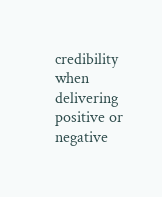credibility when delivering positive or negative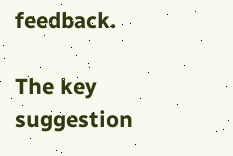feedback.

The key suggestion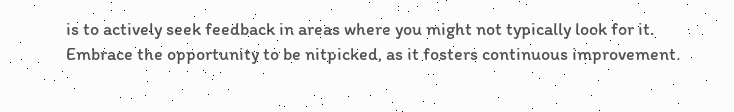is to actively seek feedback in areas where you might not typically look for it. Embrace the opportunity to be nitpicked, as it fosters continuous improvement.